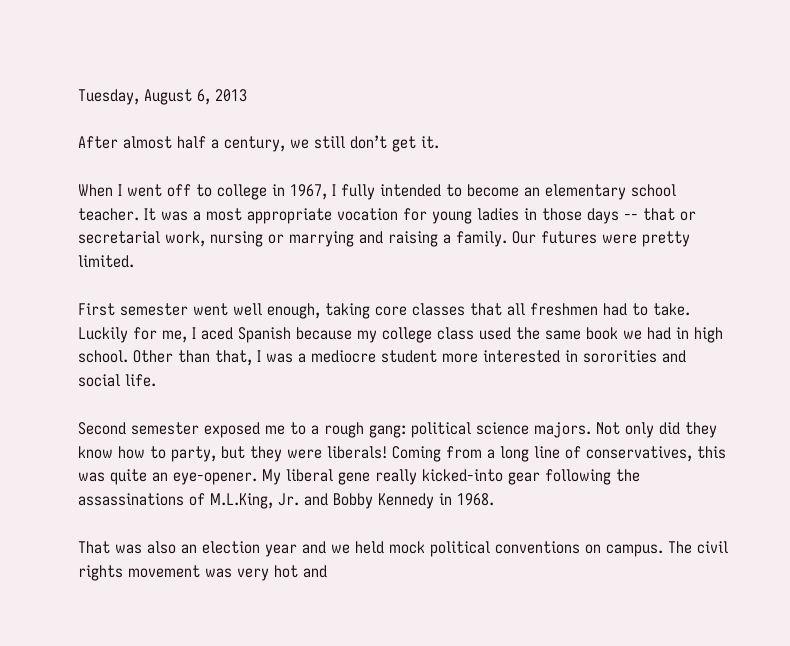Tuesday, August 6, 2013

After almost half a century, we still don’t get it.

When I went off to college in 1967, I fully intended to become an elementary school teacher. It was a most appropriate vocation for young ladies in those days -- that or secretarial work, nursing or marrying and raising a family. Our futures were pretty limited.

First semester went well enough, taking core classes that all freshmen had to take. Luckily for me, I aced Spanish because my college class used the same book we had in high school. Other than that, I was a mediocre student more interested in sororities and social life.

Second semester exposed me to a rough gang: political science majors. Not only did they know how to party, but they were liberals! Coming from a long line of conservatives, this was quite an eye-opener. My liberal gene really kicked-into gear following the assassinations of M.L.King, Jr. and Bobby Kennedy in 1968.

That was also an election year and we held mock political conventions on campus. The civil rights movement was very hot and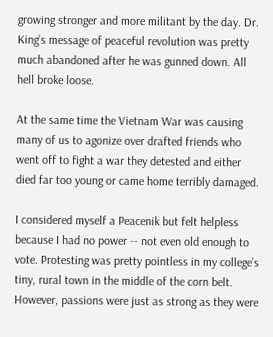growing stronger and more militant by the day. Dr. King’s message of peaceful revolution was pretty much abandoned after he was gunned down. All hell broke loose.

At the same time the Vietnam War was causing many of us to agonize over drafted friends who went off to fight a war they detested and either died far too young or came home terribly damaged.

I considered myself a Peacenik but felt helpless because I had no power -- not even old enough to vote. Protesting was pretty pointless in my college’s tiny, rural town in the middle of the corn belt. However, passions were just as strong as they were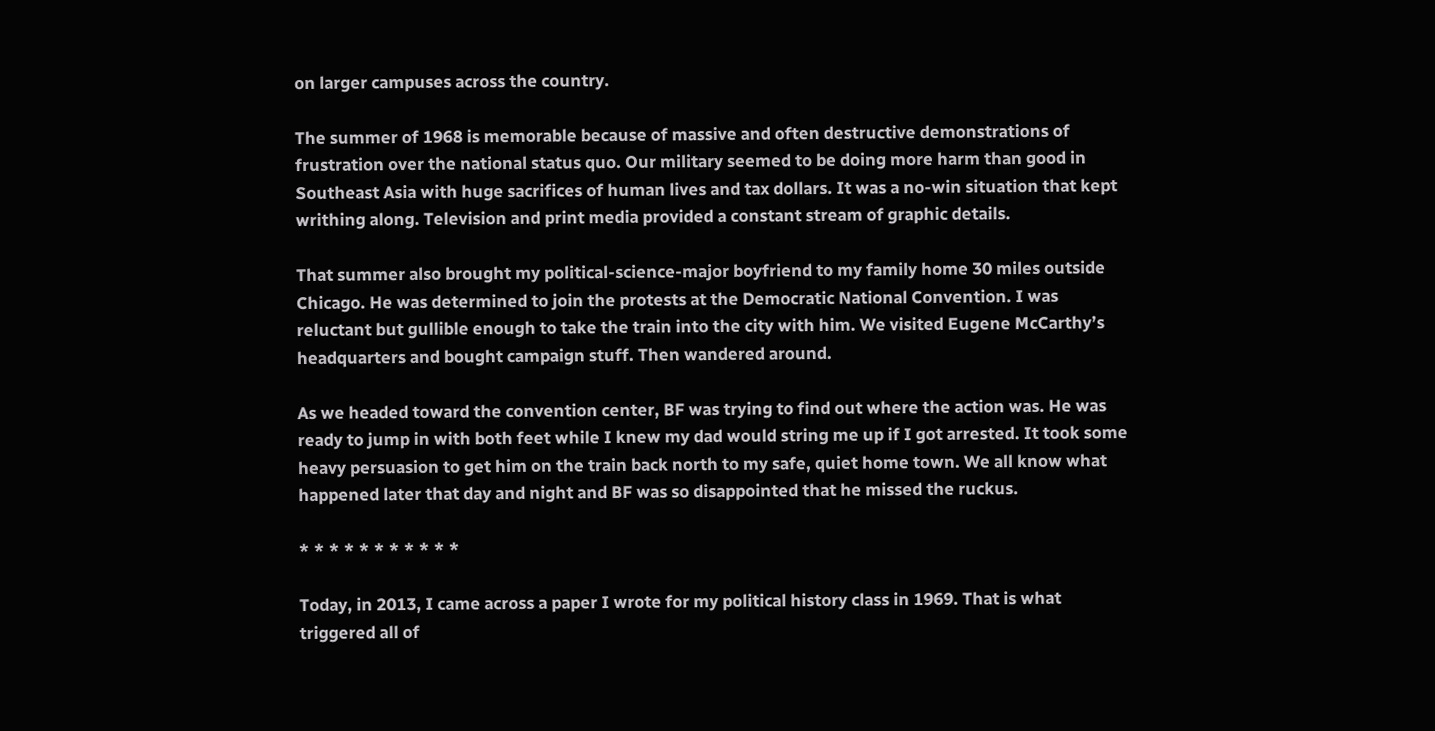on larger campuses across the country.

The summer of 1968 is memorable because of massive and often destructive demonstrations of frustration over the national status quo. Our military seemed to be doing more harm than good in Southeast Asia with huge sacrifices of human lives and tax dollars. It was a no-win situation that kept writhing along. Television and print media provided a constant stream of graphic details.

That summer also brought my political-science-major boyfriend to my family home 30 miles outside Chicago. He was determined to join the protests at the Democratic National Convention. I was reluctant but gullible enough to take the train into the city with him. We visited Eugene McCarthy’s headquarters and bought campaign stuff. Then wandered around.

As we headed toward the convention center, BF was trying to find out where the action was. He was ready to jump in with both feet while I knew my dad would string me up if I got arrested. It took some heavy persuasion to get him on the train back north to my safe, quiet home town. We all know what happened later that day and night and BF was so disappointed that he missed the ruckus.

* * * * * * * * * * *

Today, in 2013, I came across a paper I wrote for my political history class in 1969. That is what triggered all of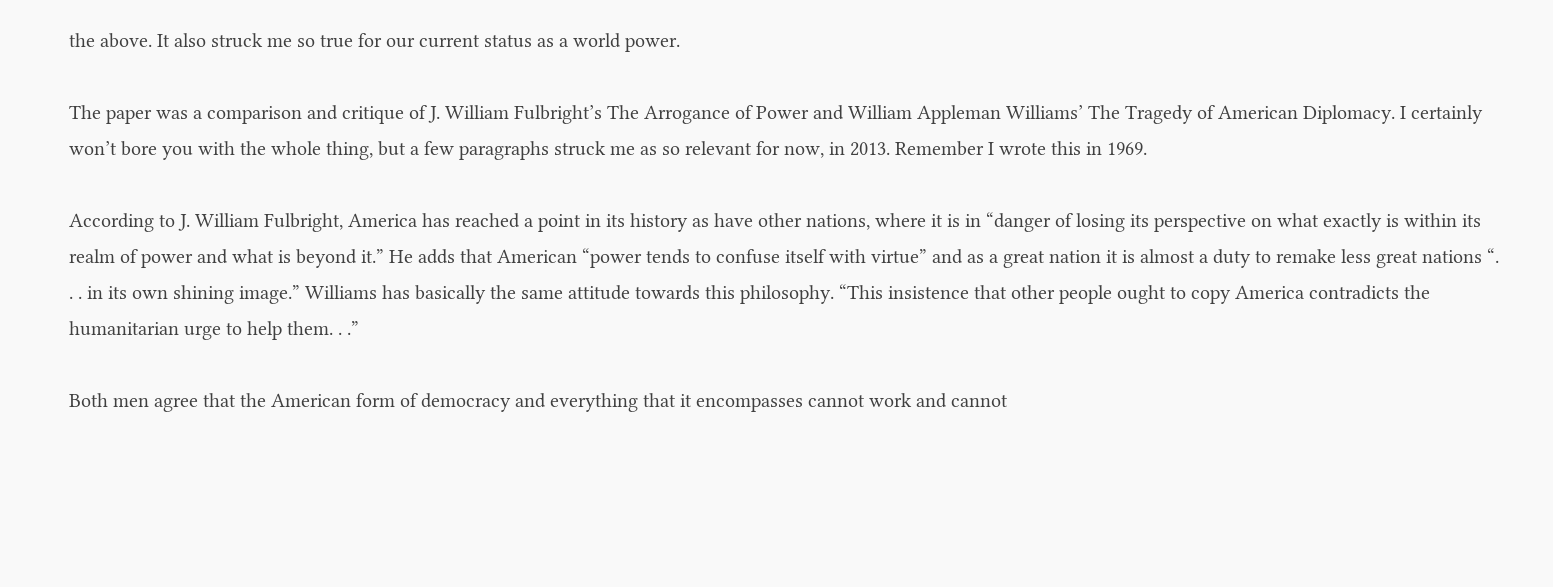the above. It also struck me so true for our current status as a world power.

The paper was a comparison and critique of J. William Fulbright’s The Arrogance of Power and William Appleman Williams’ The Tragedy of American Diplomacy. I certainly won’t bore you with the whole thing, but a few paragraphs struck me as so relevant for now, in 2013. Remember I wrote this in 1969.

According to J. William Fulbright, America has reached a point in its history as have other nations, where it is in “danger of losing its perspective on what exactly is within its realm of power and what is beyond it.” He adds that American “power tends to confuse itself with virtue” and as a great nation it is almost a duty to remake less great nations “. . . in its own shining image.” Williams has basically the same attitude towards this philosophy. “This insistence that other people ought to copy America contradicts the humanitarian urge to help them. . .”

Both men agree that the American form of democracy and everything that it encompasses cannot work and cannot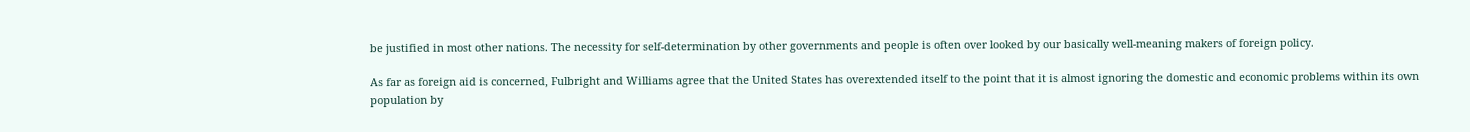be justified in most other nations. The necessity for self-determination by other governments and people is often over looked by our basically well-meaning makers of foreign policy.

As far as foreign aid is concerned, Fulbright and Williams agree that the United States has overextended itself to the point that it is almost ignoring the domestic and economic problems within its own population by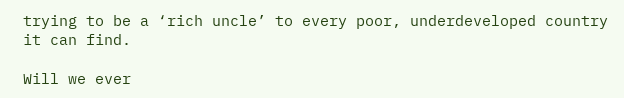trying to be a ‘rich uncle’ to every poor, underdeveloped country it can find.

Will we ever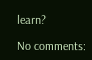learn?

No comments: